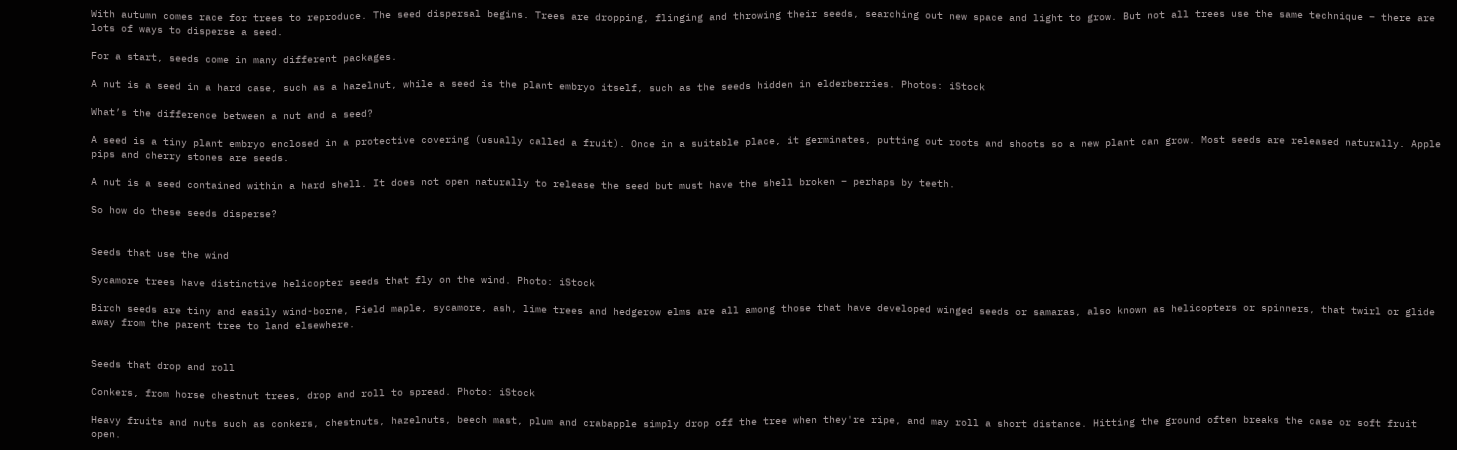With autumn comes race for trees to reproduce. The seed dispersal begins. Trees are dropping, flinging and throwing their seeds, searching out new space and light to grow. But not all trees use the same technique – there are lots of ways to disperse a seed.

For a start, seeds come in many different packages.

A nut is a seed in a hard case, such as a hazelnut, while a seed is the plant embryo itself, such as the seeds hidden in elderberries. Photos: iStock

What’s the difference between a nut and a seed?

A seed is a tiny plant embryo enclosed in a protective covering (usually called a fruit). Once in a suitable place, it germinates, putting out roots and shoots so a new plant can grow. Most seeds are released naturally. Apple pips and cherry stones are seeds.

A nut is a seed contained within a hard shell. It does not open naturally to release the seed but must have the shell broken – perhaps by teeth.

So how do these seeds disperse?


Seeds that use the wind

Sycamore trees have distinctive helicopter seeds that fly on the wind. Photo: iStock

Birch seeds are tiny and easily wind-borne, Field maple, sycamore, ash, lime trees and hedgerow elms are all among those that have developed winged seeds or samaras, also known as helicopters or spinners, that twirl or glide away from the parent tree to land elsewhere.


Seeds that drop and roll

Conkers, from horse chestnut trees, drop and roll to spread. Photo: iStock

Heavy fruits and nuts such as conkers, chestnuts, hazelnuts, beech mast, plum and crabapple simply drop off the tree when they're ripe, and may roll a short distance. Hitting the ground often breaks the case or soft fruit open.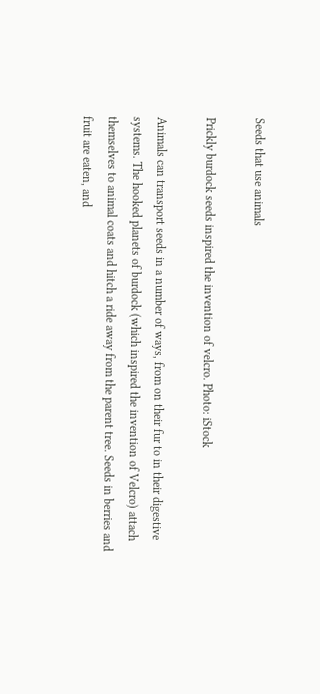Seeds that use animals

Prickly burdock seeds inspired the invention of velcro. Photo: iStock

Animals can transport seeds in a number of ways, from on their fur to in their digestive systems. The hooked planets of burdock (which inspired the invention of Velcro) attach themselves to animal coats and hitch a ride away from the parent tree. Seeds in berries and fruit are eaten, and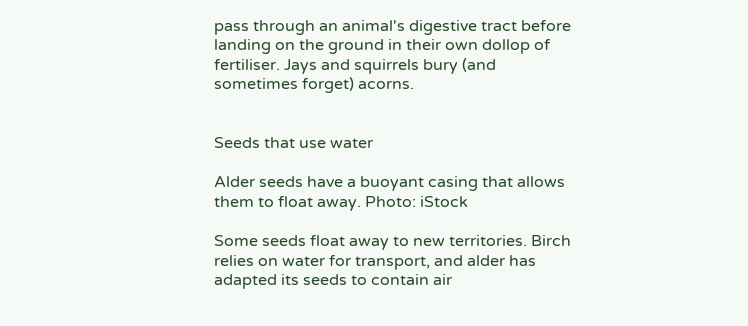pass through an animal's digestive tract before landing on the ground in their own dollop of fertiliser. Jays and squirrels bury (and sometimes forget) acorns.


Seeds that use water

Alder seeds have a buoyant casing that allows them to float away. Photo: iStock

Some seeds float away to new territories. Birch relies on water for transport, and alder has adapted its seeds to contain air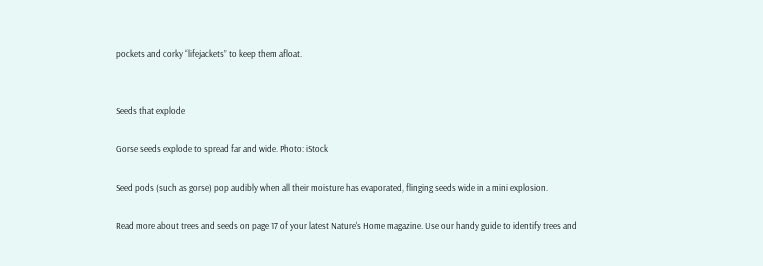pockets and corky “lifejackets” to keep them afloat.


Seeds that explode

Gorse seeds explode to spread far and wide. Photo: iStock

Seed pods (such as gorse) pop audibly when all their moisture has evaporated, flinging seeds wide in a mini explosion.

Read more about trees and seeds on page 17 of your latest Nature's Home magazine. Use our handy guide to identify trees and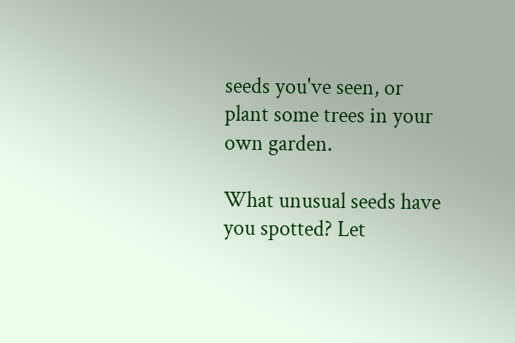seeds you've seen, or plant some trees in your own garden.

What unusual seeds have you spotted? Let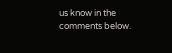us know in the comments below.